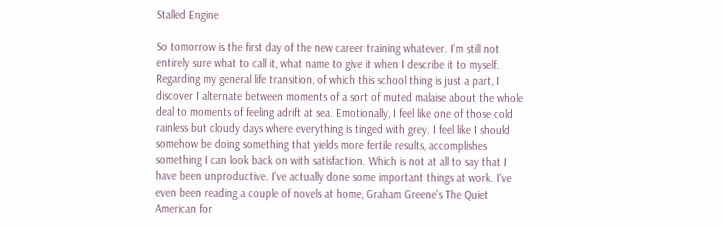Stalled Engine

So tomorrow is the first day of the new career training whatever. I'm still not entirely sure what to call it, what name to give it when I describe it to myself. Regarding my general life transition, of which this school thing is just a part, I discover I alternate between moments of a sort of muted malaise about the whole deal to moments of feeling adrift at sea. Emotionally, I feel like one of those cold rainless but cloudy days where everything is tinged with grey. I feel like I should somehow be doing something that yields more fertile results, accomplishes something I can look back on with satisfaction. Which is not at all to say that I have been unproductive. I've actually done some important things at work. I've even been reading a couple of novels at home, Graham Greene's The Quiet American for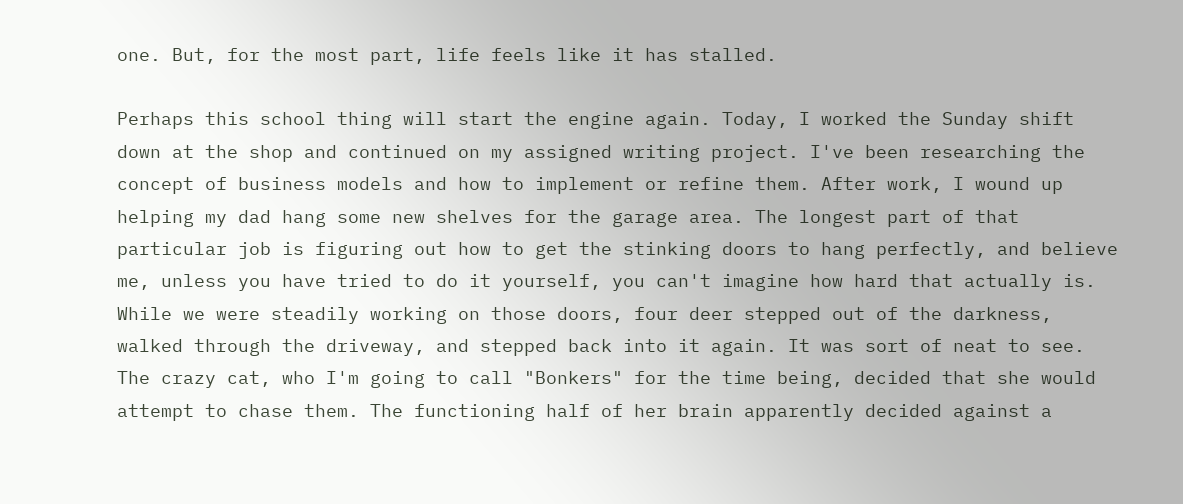one. But, for the most part, life feels like it has stalled.

Perhaps this school thing will start the engine again. Today, I worked the Sunday shift down at the shop and continued on my assigned writing project. I've been researching the concept of business models and how to implement or refine them. After work, I wound up helping my dad hang some new shelves for the garage area. The longest part of that particular job is figuring out how to get the stinking doors to hang perfectly, and believe me, unless you have tried to do it yourself, you can't imagine how hard that actually is. While we were steadily working on those doors, four deer stepped out of the darkness, walked through the driveway, and stepped back into it again. It was sort of neat to see. The crazy cat, who I'm going to call "Bonkers" for the time being, decided that she would attempt to chase them. The functioning half of her brain apparently decided against a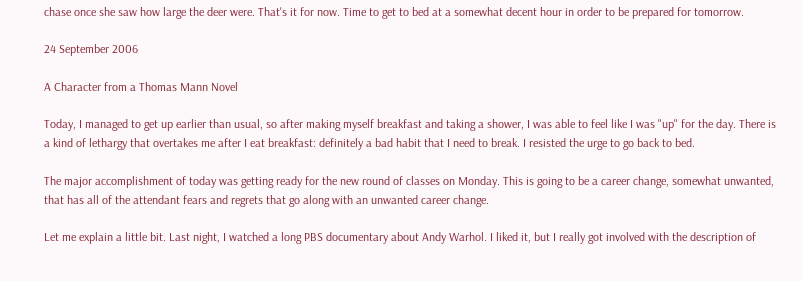chase once she saw how large the deer were. That's it for now. Time to get to bed at a somewhat decent hour in order to be prepared for tomorrow.

24 September 2006

A Character from a Thomas Mann Novel

Today, I managed to get up earlier than usual, so after making myself breakfast and taking a shower, I was able to feel like I was "up" for the day. There is a kind of lethargy that overtakes me after I eat breakfast: definitely a bad habit that I need to break. I resisted the urge to go back to bed.

The major accomplishment of today was getting ready for the new round of classes on Monday. This is going to be a career change, somewhat unwanted, that has all of the attendant fears and regrets that go along with an unwanted career change.

Let me explain a little bit. Last night, I watched a long PBS documentary about Andy Warhol. I liked it, but I really got involved with the description of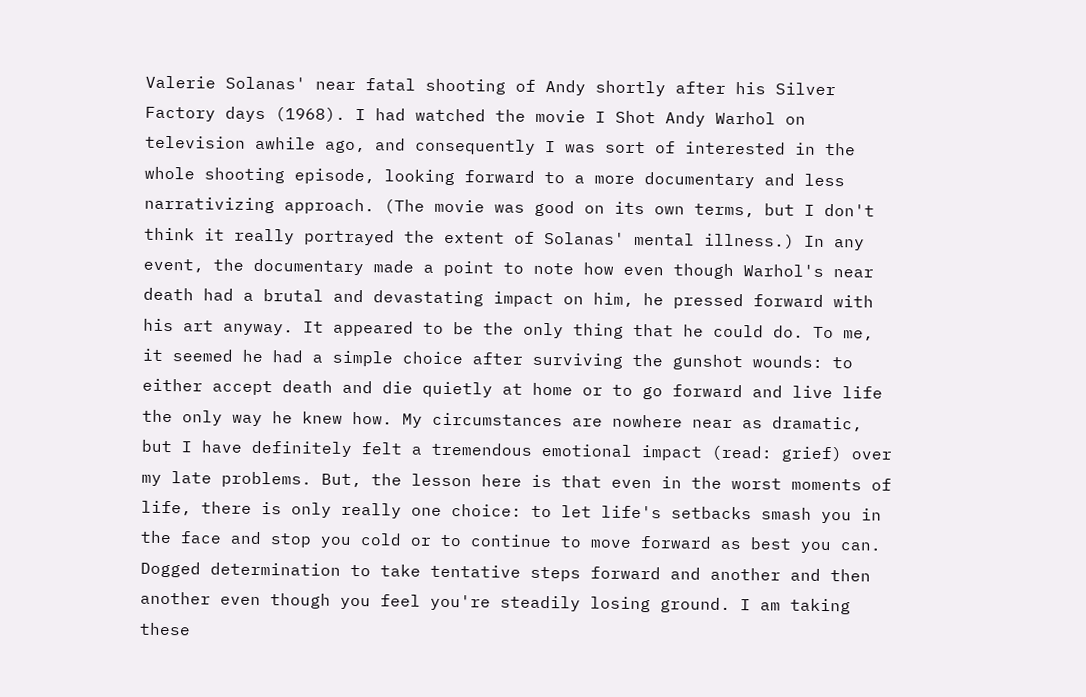Valerie Solanas' near fatal shooting of Andy shortly after his Silver Factory days (1968). I had watched the movie I Shot Andy Warhol on television awhile ago, and consequently I was sort of interested in the whole shooting episode, looking forward to a more documentary and less narrativizing approach. (The movie was good on its own terms, but I don't think it really portrayed the extent of Solanas' mental illness.) In any event, the documentary made a point to note how even though Warhol's near death had a brutal and devastating impact on him, he pressed forward with his art anyway. It appeared to be the only thing that he could do. To me, it seemed he had a simple choice after surviving the gunshot wounds: to either accept death and die quietly at home or to go forward and live life the only way he knew how. My circumstances are nowhere near as dramatic, but I have definitely felt a tremendous emotional impact (read: grief) over my late problems. But, the lesson here is that even in the worst moments of life, there is only really one choice: to let life's setbacks smash you in the face and stop you cold or to continue to move forward as best you can. Dogged determination to take tentative steps forward and another and then another even though you feel you're steadily losing ground. I am taking these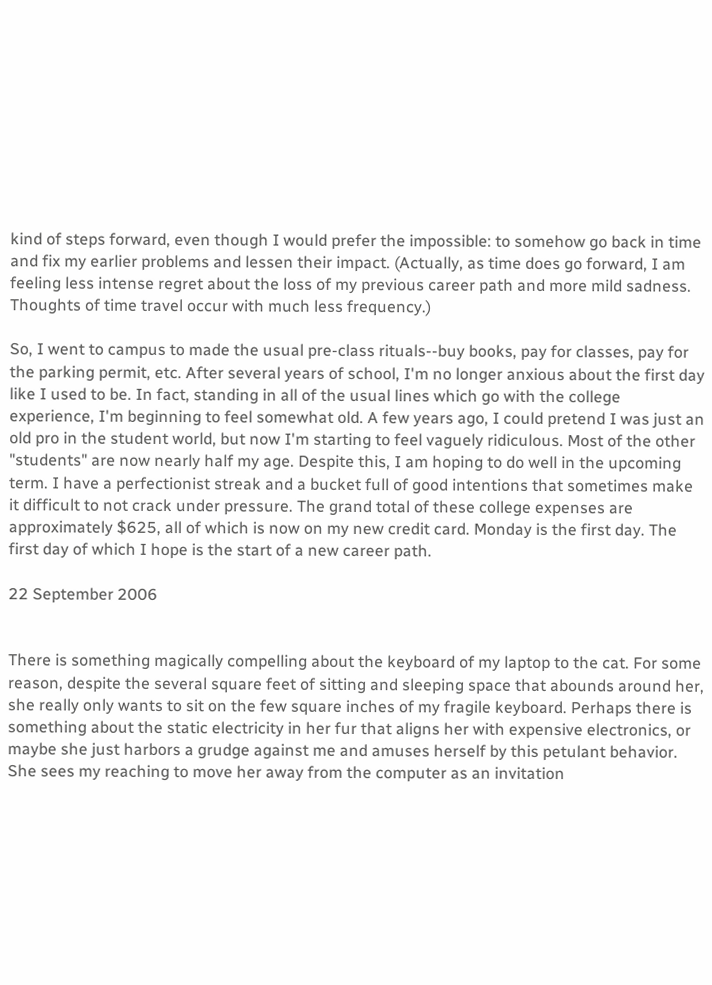kind of steps forward, even though I would prefer the impossible: to somehow go back in time and fix my earlier problems and lessen their impact. (Actually, as time does go forward, I am feeling less intense regret about the loss of my previous career path and more mild sadness. Thoughts of time travel occur with much less frequency.)

So, I went to campus to made the usual pre-class rituals--buy books, pay for classes, pay for the parking permit, etc. After several years of school, I'm no longer anxious about the first day like I used to be. In fact, standing in all of the usual lines which go with the college experience, I'm beginning to feel somewhat old. A few years ago, I could pretend I was just an old pro in the student world, but now I'm starting to feel vaguely ridiculous. Most of the other "students" are now nearly half my age. Despite this, I am hoping to do well in the upcoming term. I have a perfectionist streak and a bucket full of good intentions that sometimes make it difficult to not crack under pressure. The grand total of these college expenses are approximately $625, all of which is now on my new credit card. Monday is the first day. The first day of which I hope is the start of a new career path.

22 September 2006


There is something magically compelling about the keyboard of my laptop to the cat. For some reason, despite the several square feet of sitting and sleeping space that abounds around her, she really only wants to sit on the few square inches of my fragile keyboard. Perhaps there is something about the static electricity in her fur that aligns her with expensive electronics, or maybe she just harbors a grudge against me and amuses herself by this petulant behavior. She sees my reaching to move her away from the computer as an invitation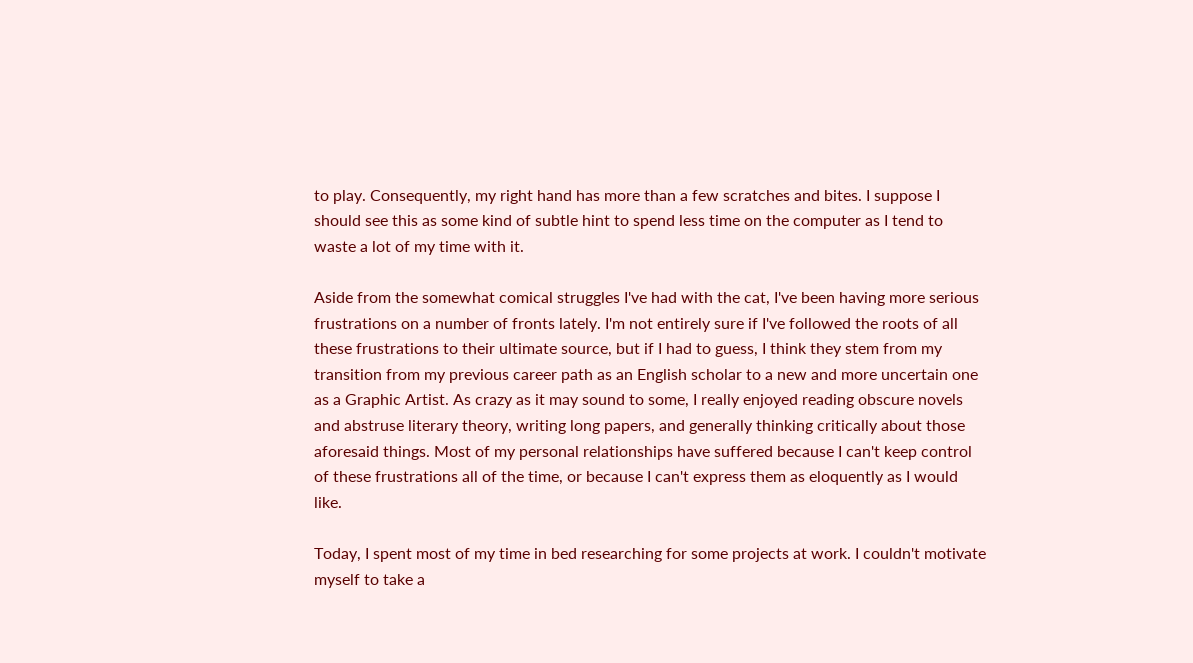to play. Consequently, my right hand has more than a few scratches and bites. I suppose I should see this as some kind of subtle hint to spend less time on the computer as I tend to waste a lot of my time with it.

Aside from the somewhat comical struggles I've had with the cat, I've been having more serious frustrations on a number of fronts lately. I'm not entirely sure if I've followed the roots of all these frustrations to their ultimate source, but if I had to guess, I think they stem from my transition from my previous career path as an English scholar to a new and more uncertain one as a Graphic Artist. As crazy as it may sound to some, I really enjoyed reading obscure novels and abstruse literary theory, writing long papers, and generally thinking critically about those aforesaid things. Most of my personal relationships have suffered because I can't keep control of these frustrations all of the time, or because I can't express them as eloquently as I would like.

Today, I spent most of my time in bed researching for some projects at work. I couldn't motivate myself to take a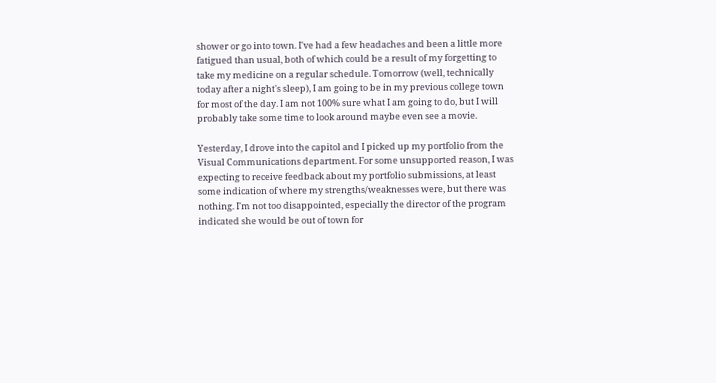shower or go into town. I've had a few headaches and been a little more fatigued than usual, both of which could be a result of my forgetting to take my medicine on a regular schedule. Tomorrow (well, technically today after a night's sleep), I am going to be in my previous college town for most of the day. I am not 100% sure what I am going to do, but I will probably take some time to look around maybe even see a movie.

Yesterday, I drove into the capitol and I picked up my portfolio from the Visual Communications department. For some unsupported reason, I was expecting to receive feedback about my portfolio submissions, at least some indication of where my strengths/weaknesses were, but there was nothing. I'm not too disappointed, especially the director of the program indicated she would be out of town for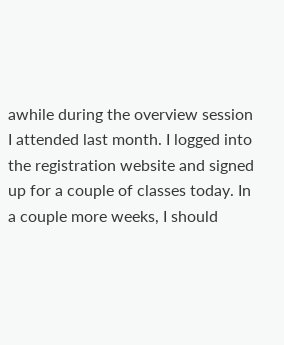awhile during the overview session I attended last month. I logged into the registration website and signed up for a couple of classes today. In a couple more weeks, I should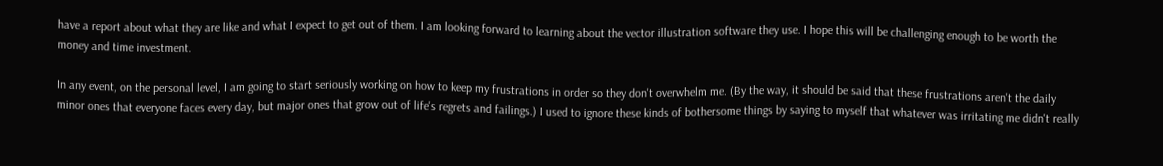have a report about what they are like and what I expect to get out of them. I am looking forward to learning about the vector illustration software they use. I hope this will be challenging enough to be worth the money and time investment.

In any event, on the personal level, I am going to start seriously working on how to keep my frustrations in order so they don't overwhelm me. (By the way, it should be said that these frustrations aren't the daily minor ones that everyone faces every day, but major ones that grow out of life's regrets and failings.) I used to ignore these kinds of bothersome things by saying to myself that whatever was irritating me didn't really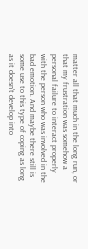matter all that much in the long run, or that my frustration was somehow a personal failure to interact properly with the person who was involved in the bad emotion. And maybe there still is some use to this type of coping as long as it doesn't develop into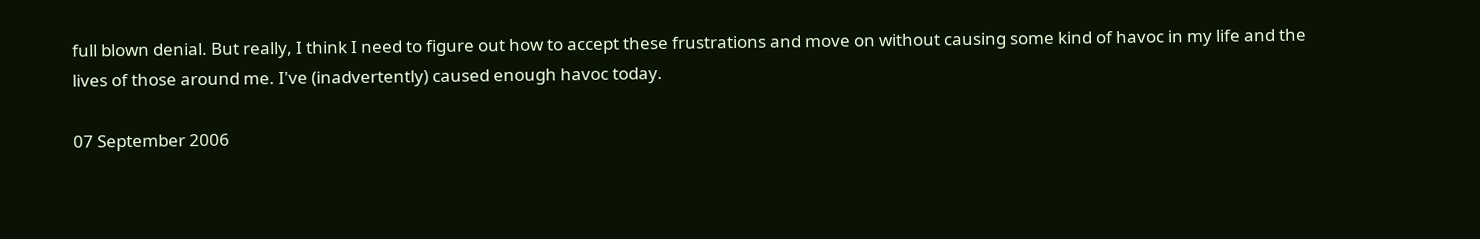full blown denial. But really, I think I need to figure out how to accept these frustrations and move on without causing some kind of havoc in my life and the lives of those around me. I've (inadvertently) caused enough havoc today.

07 September 2006